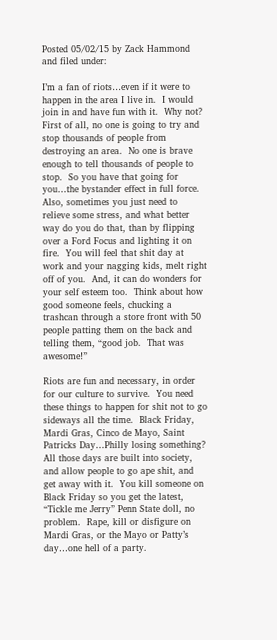Posted 05/02/15 by Zack Hammond and filed under:

I’m a fan of riots…even if it were to happen in the area I live in.  I would join in and have fun with it.  Why not?  First of all, no one is going to try and stop thousands of people from destroying an area.  No one is brave enough to tell thousands of people to stop.  So you have that going for you…the bystander effect in full force.  Also, sometimes you just need to relieve some stress, and what better way do you do that, than by flipping over a Ford Focus and lighting it on fire.  You will feel that shit day at work and your nagging kids, melt right off of you.  And, it can do wonders for your self esteem too.  Think about how good someone feels, chucking a trashcan through a store front with 50 people patting them on the back and telling them, “good job.  That was awesome!”

Riots are fun and necessary, in order for our culture to survive.  You need these things to happen for shit not to go sideways all the time.  Black Friday, Mardi Gras, Cinco de Mayo, Saint Patricks Day…Philly losing something?  All those days are built into society, and allow people to go ape shit, and get away with it.  You kill someone on Black Friday so you get the latest, “Tickle me Jerry” Penn State doll, no problem.  Rape, kill or disfigure on Mardi Gras, or the Mayo or Patty’s day…one hell of a party.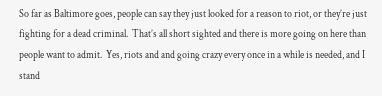So far as Baltimore goes, people can say they just looked for a reason to riot, or they’re just fighting for a dead criminal.  That’s all short sighted and there is more going on here than people want to admit.  Yes, riots and and going crazy every once in a while is needed, and I stand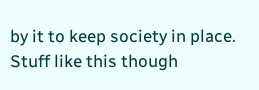by it to keep society in place. Stuff like this though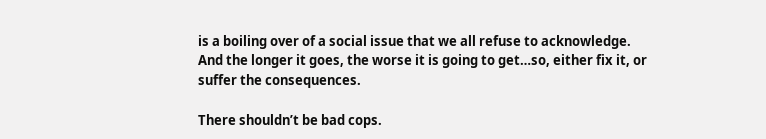is a boiling over of a social issue that we all refuse to acknowledge.   And the longer it goes, the worse it is going to get…so, either fix it, or suffer the consequences.

There shouldn’t be bad cops.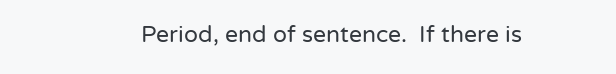Period, end of sentence.  If there is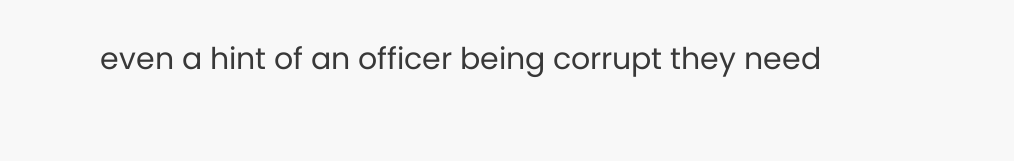even a hint of an officer being corrupt they need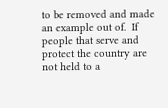to be removed and made an example out of.  If people that serve and protect the country are not held to a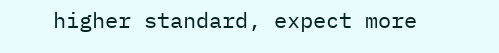higher standard, expect more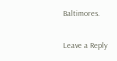Baltimores.

Leave a Reply